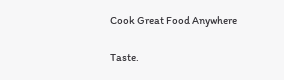Cook Great Food Anywhere

Taste.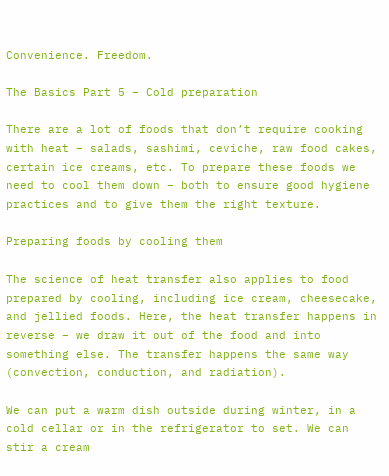Convenience. Freedom.

The Basics Part 5 – Cold preparation

There are a lot of foods that don’t require cooking with heat – salads, sashimi, ceviche, raw food cakes, certain ice creams, etc. To prepare these foods we need to cool them down – both to ensure good hygiene practices and to give them the right texture.

Preparing foods by cooling them

The science of heat transfer also applies to food prepared by cooling, including ice cream, cheesecake, and jellied foods. Here, the heat transfer happens in reverse – we draw it out of the food and into something else. The transfer happens the same way (convection, conduction, and radiation).

We can put a warm dish outside during winter, in a cold cellar or in the refrigerator to set. We can stir a cream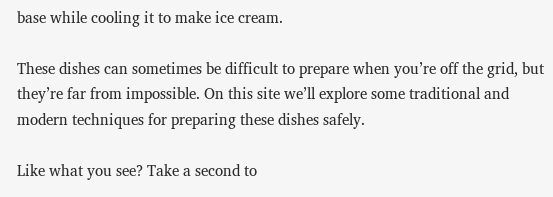base while cooling it to make ice cream.

These dishes can sometimes be difficult to prepare when you’re off the grid, but they’re far from impossible. On this site we’ll explore some traditional and modern techniques for preparing these dishes safely.

Like what you see? Take a second to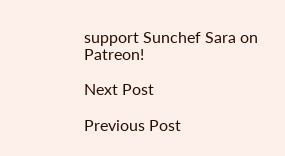support Sunchef Sara on Patreon!

Next Post

Previous Post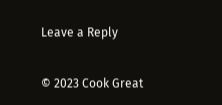Leave a Reply

© 2023 Cook Great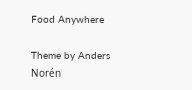Food Anywhere

Theme by Anders Norén